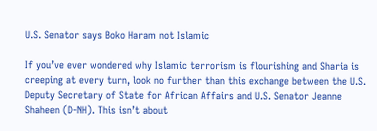U.S. Senator says Boko Haram not Islamic

If you’ve ever wondered why Islamic terrorism is flourishing and Sharia is creeping at every turn, look no further than this exchange between the U.S. Deputy Secretary of State for African Affairs and U.S. Senator Jeanne Shaheen (D-NH). This isn’t about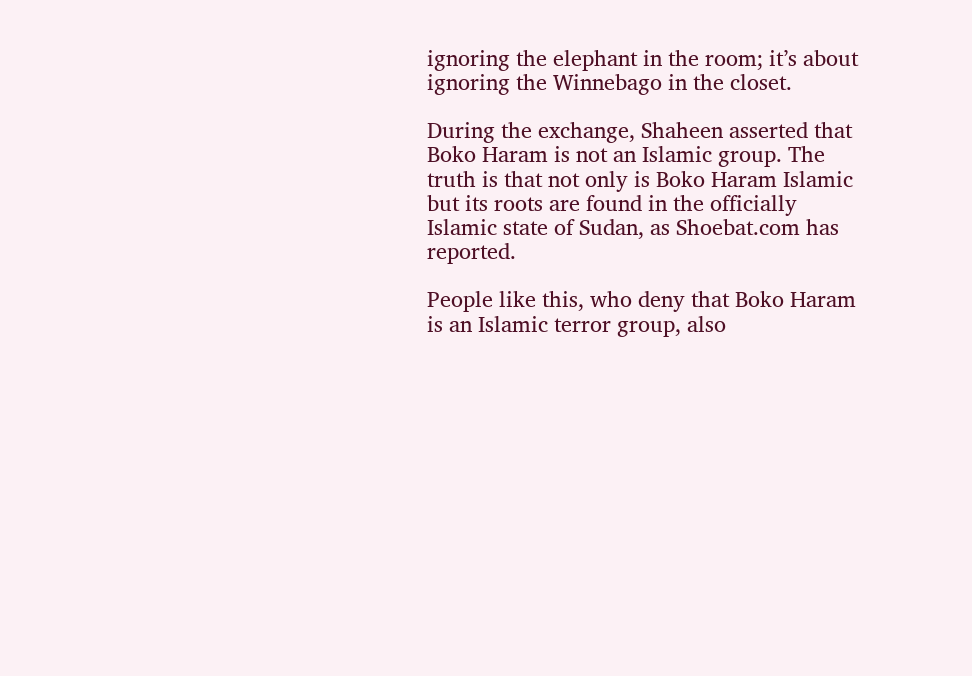ignoring the elephant in the room; it’s about ignoring the Winnebago in the closet.

During the exchange, Shaheen asserted that Boko Haram is not an Islamic group. The truth is that not only is Boko Haram Islamic but its roots are found in the officially Islamic state of Sudan, as Shoebat.com has reported.

People like this, who deny that Boko Haram is an Islamic terror group, also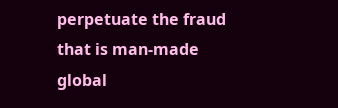perpetuate the fraud that is man-made global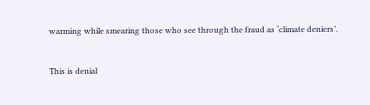warming while smearing those who see through the fraud as ‘climate deniers’.

This is denial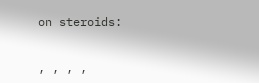on steroids:


, , , ,